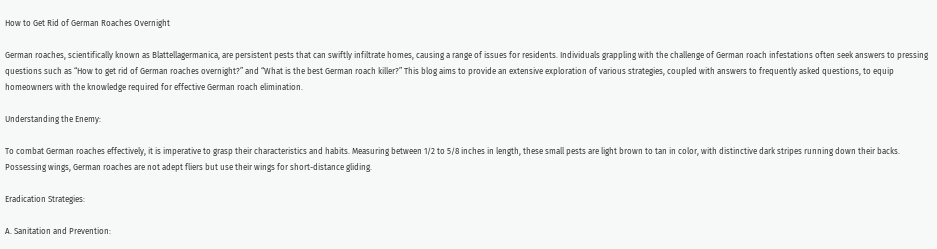How to Get Rid of German Roaches Overnight

German roaches, scientifically known as Blattellagermanica, are persistent pests that can swiftly infiltrate homes, causing a range of issues for residents. Individuals grappling with the challenge of German roach infestations often seek answers to pressing questions such as “How to get rid of German roaches overnight?” and “What is the best German roach killer?” This blog aims to provide an extensive exploration of various strategies, coupled with answers to frequently asked questions, to equip homeowners with the knowledge required for effective German roach elimination.

Understanding the Enemy:

To combat German roaches effectively, it is imperative to grasp their characteristics and habits. Measuring between 1/2 to 5/8 inches in length, these small pests are light brown to tan in color, with distinctive dark stripes running down their backs. Possessing wings, German roaches are not adept fliers but use their wings for short-distance gliding.

Eradication Strategies:

A. Sanitation and Prevention: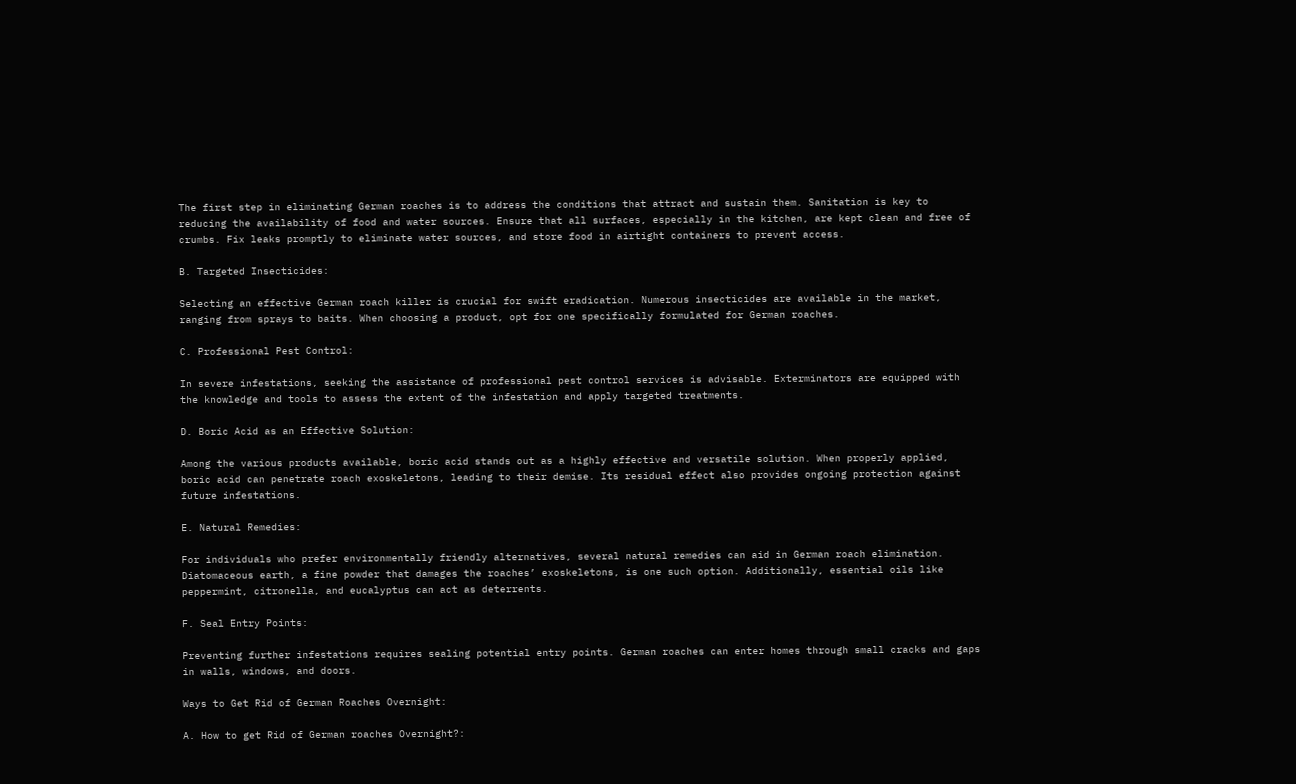The first step in eliminating German roaches is to address the conditions that attract and sustain them. Sanitation is key to reducing the availability of food and water sources. Ensure that all surfaces, especially in the kitchen, are kept clean and free of crumbs. Fix leaks promptly to eliminate water sources, and store food in airtight containers to prevent access.

B. Targeted Insecticides:

Selecting an effective German roach killer is crucial for swift eradication. Numerous insecticides are available in the market, ranging from sprays to baits. When choosing a product, opt for one specifically formulated for German roaches.

C. Professional Pest Control:

In severe infestations, seeking the assistance of professional pest control services is advisable. Exterminators are equipped with the knowledge and tools to assess the extent of the infestation and apply targeted treatments.

D. Boric Acid as an Effective Solution:

Among the various products available, boric acid stands out as a highly effective and versatile solution. When properly applied, boric acid can penetrate roach exoskeletons, leading to their demise. Its residual effect also provides ongoing protection against future infestations.

E. Natural Remedies:

For individuals who prefer environmentally friendly alternatives, several natural remedies can aid in German roach elimination. Diatomaceous earth, a fine powder that damages the roaches’ exoskeletons, is one such option. Additionally, essential oils like peppermint, citronella, and eucalyptus can act as deterrents.

F. Seal Entry Points:

Preventing further infestations requires sealing potential entry points. German roaches can enter homes through small cracks and gaps in walls, windows, and doors.

Ways to Get Rid of German Roaches Overnight:

A. How to get Rid of German roaches Overnight?: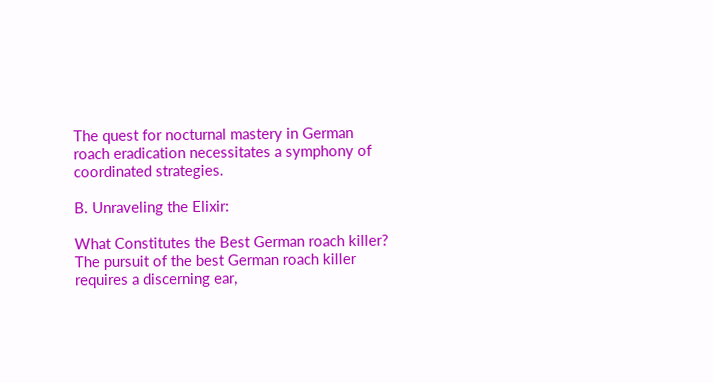The quest for nocturnal mastery in German roach eradication necessitates a symphony of coordinated strategies.

B. Unraveling the Elixir:

What Constitutes the Best German roach killer? The pursuit of the best German roach killer requires a discerning ear,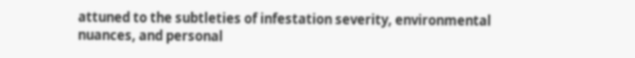attuned to the subtleties of infestation severity, environmental nuances, and personal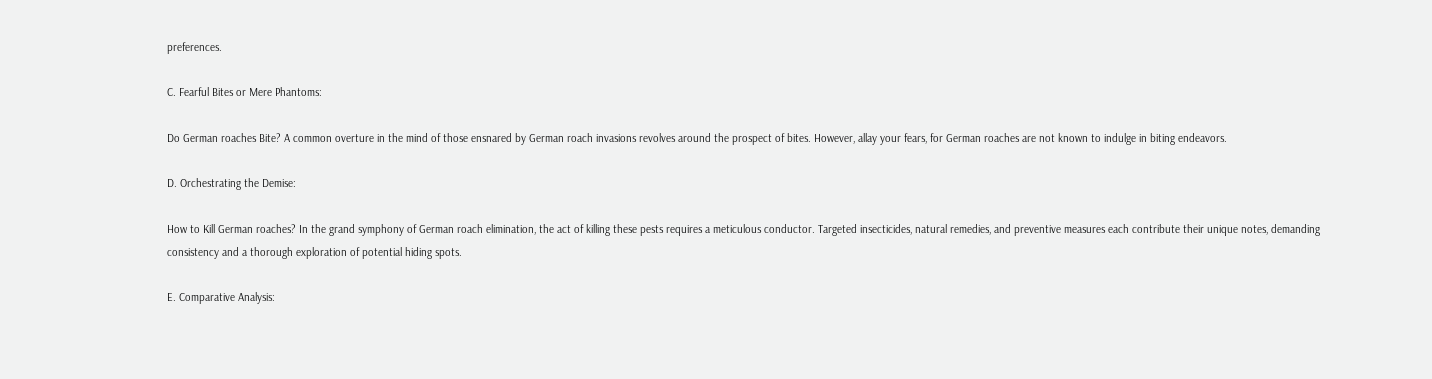preferences.

C. Fearful Bites or Mere Phantoms:

Do German roaches Bite? A common overture in the mind of those ensnared by German roach invasions revolves around the prospect of bites. However, allay your fears, for German roaches are not known to indulge in biting endeavors.

D. Orchestrating the Demise:

How to Kill German roaches? In the grand symphony of German roach elimination, the act of killing these pests requires a meticulous conductor. Targeted insecticides, natural remedies, and preventive measures each contribute their unique notes, demanding consistency and a thorough exploration of potential hiding spots.

E. Comparative Analysis: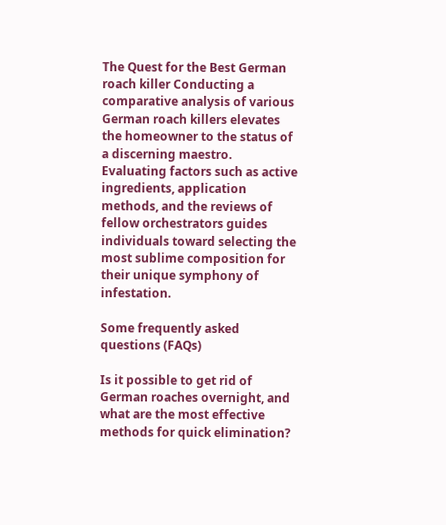The Quest for the Best German roach killer Conducting a comparative analysis of various German roach killers elevates the homeowner to the status of a discerning maestro. Evaluating factors such as active ingredients, application methods, and the reviews of fellow orchestrators guides individuals toward selecting the most sublime composition for their unique symphony of infestation.

Some frequently asked questions (FAQs)

Is it possible to get rid of German roaches overnight, and what are the most effective methods for quick elimination?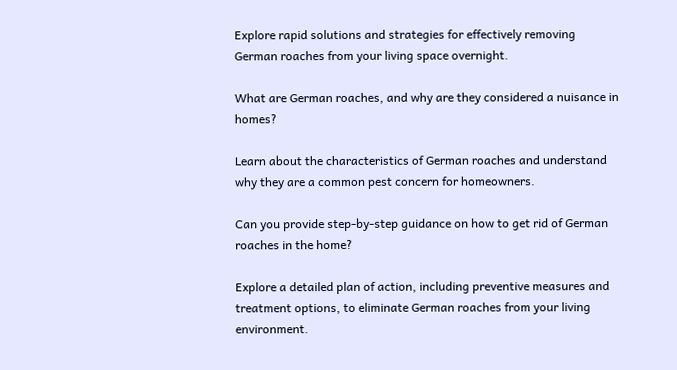Explore rapid solutions and strategies for effectively removing German roaches from your living space overnight.

What are German roaches, and why are they considered a nuisance in homes?

Learn about the characteristics of German roaches and understand why they are a common pest concern for homeowners.

Can you provide step-by-step guidance on how to get rid of German roaches in the home?

Explore a detailed plan of action, including preventive measures and treatment options, to eliminate German roaches from your living environment.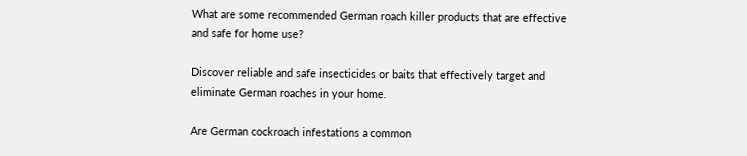What are some recommended German roach killer products that are effective and safe for home use?

Discover reliable and safe insecticides or baits that effectively target and eliminate German roaches in your home.

Are German cockroach infestations a common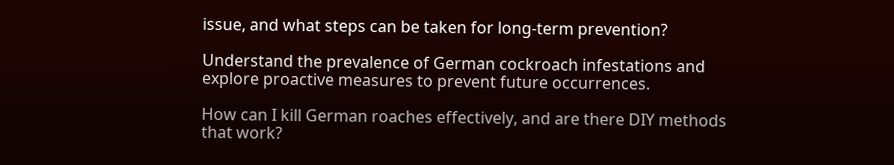issue, and what steps can be taken for long-term prevention?

Understand the prevalence of German cockroach infestations and explore proactive measures to prevent future occurrences.

How can I kill German roaches effectively, and are there DIY methods that work?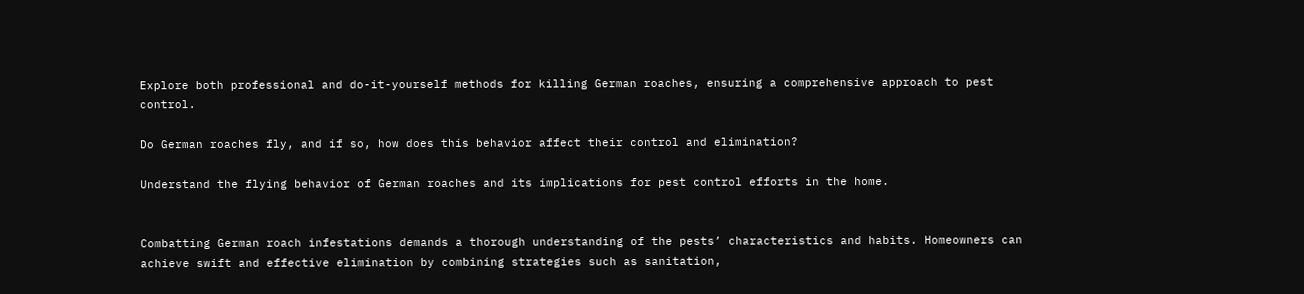Explore both professional and do-it-yourself methods for killing German roaches, ensuring a comprehensive approach to pest control.

Do German roaches fly, and if so, how does this behavior affect their control and elimination?

Understand the flying behavior of German roaches and its implications for pest control efforts in the home.


Combatting German roach infestations demands a thorough understanding of the pests’ characteristics and habits. Homeowners can achieve swift and effective elimination by combining strategies such as sanitation,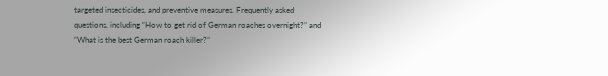targeted insecticides, and preventive measures. Frequently asked questions, including “How to get rid of German roaches overnight?” and “What is the best German roach killer?”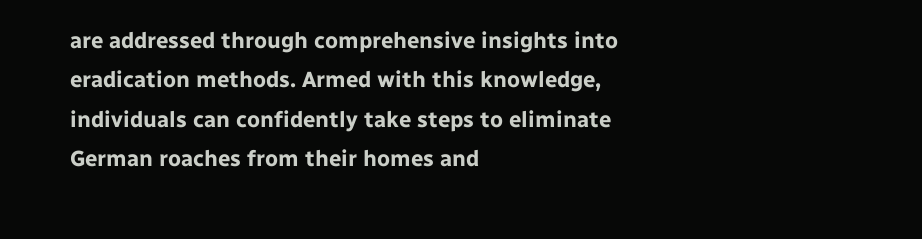are addressed through comprehensive insights into eradication methods. Armed with this knowledge, individuals can confidently take steps to eliminate German roaches from their homes and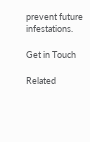prevent future infestations.

Get in Touch

Related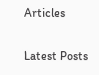Articles

Latest Posts